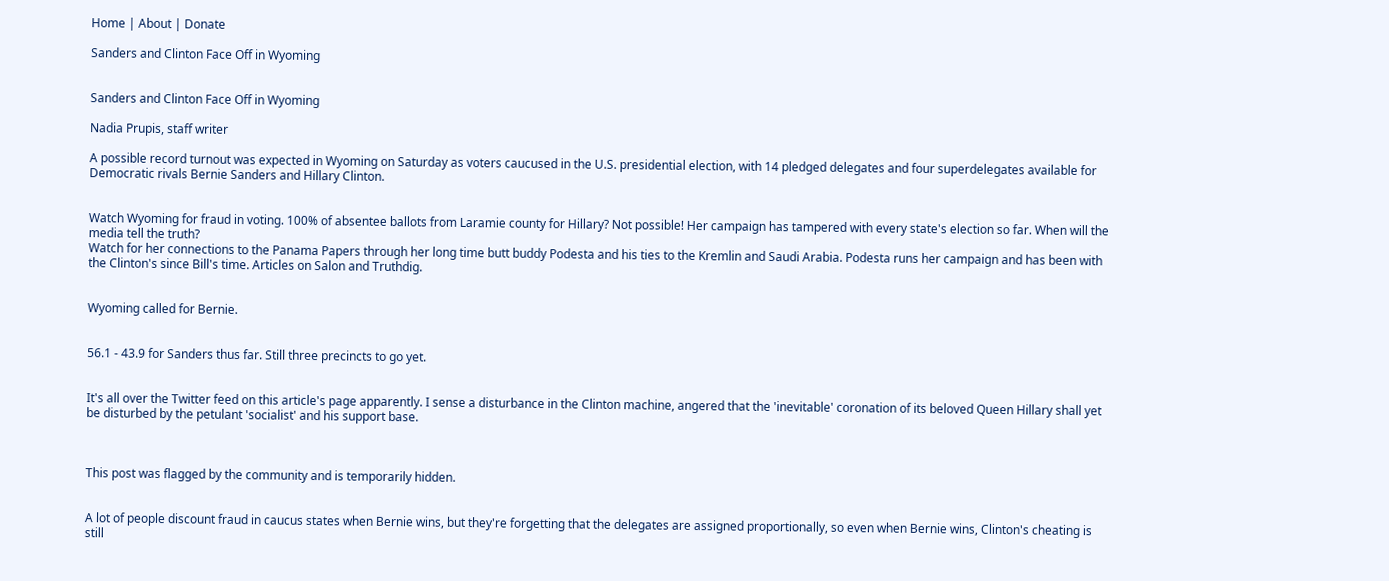Home | About | Donate

Sanders and Clinton Face Off in Wyoming


Sanders and Clinton Face Off in Wyoming

Nadia Prupis, staff writer

A possible record turnout was expected in Wyoming on Saturday as voters caucused in the U.S. presidential election, with 14 pledged delegates and four superdelegates available for Democratic rivals Bernie Sanders and Hillary Clinton.


Watch Wyoming for fraud in voting. 100% of absentee ballots from Laramie county for Hillary? Not possible! Her campaign has tampered with every state's election so far. When will the media tell the truth?
Watch for her connections to the Panama Papers through her long time butt buddy Podesta and his ties to the Kremlin and Saudi Arabia. Podesta runs her campaign and has been with the Clinton's since Bill's time. Articles on Salon and Truthdig.


Wyoming called for Bernie.


56.1 - 43.9 for Sanders thus far. Still three precincts to go yet.


It's all over the Twitter feed on this article's page apparently. I sense a disturbance in the Clinton machine, angered that the 'inevitable' coronation of its beloved Queen Hillary shall yet be disturbed by the petulant 'socialist' and his support base.



This post was flagged by the community and is temporarily hidden.


A lot of people discount fraud in caucus states when Bernie wins, but they're forgetting that the delegates are assigned proportionally, so even when Bernie wins, Clinton's cheating is still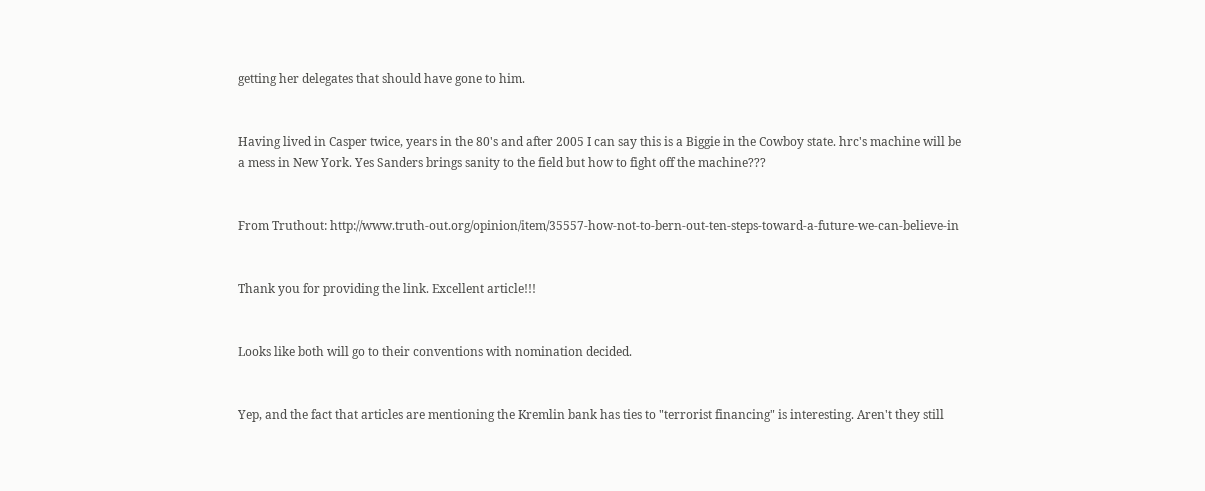getting her delegates that should have gone to him.


Having lived in Casper twice, years in the 80's and after 2005 I can say this is a Biggie in the Cowboy state. hrc's machine will be a mess in New York. Yes Sanders brings sanity to the field but how to fight off the machine???


From Truthout: http://www.truth-out.org/opinion/item/35557-how-not-to-bern-out-ten-steps-toward-a-future-we-can-believe-in


Thank you for providing the link. Excellent article!!!


Looks like both will go to their conventions with nomination decided.


Yep, and the fact that articles are mentioning the Kremlin bank has ties to "terrorist financing" is interesting. Aren't they still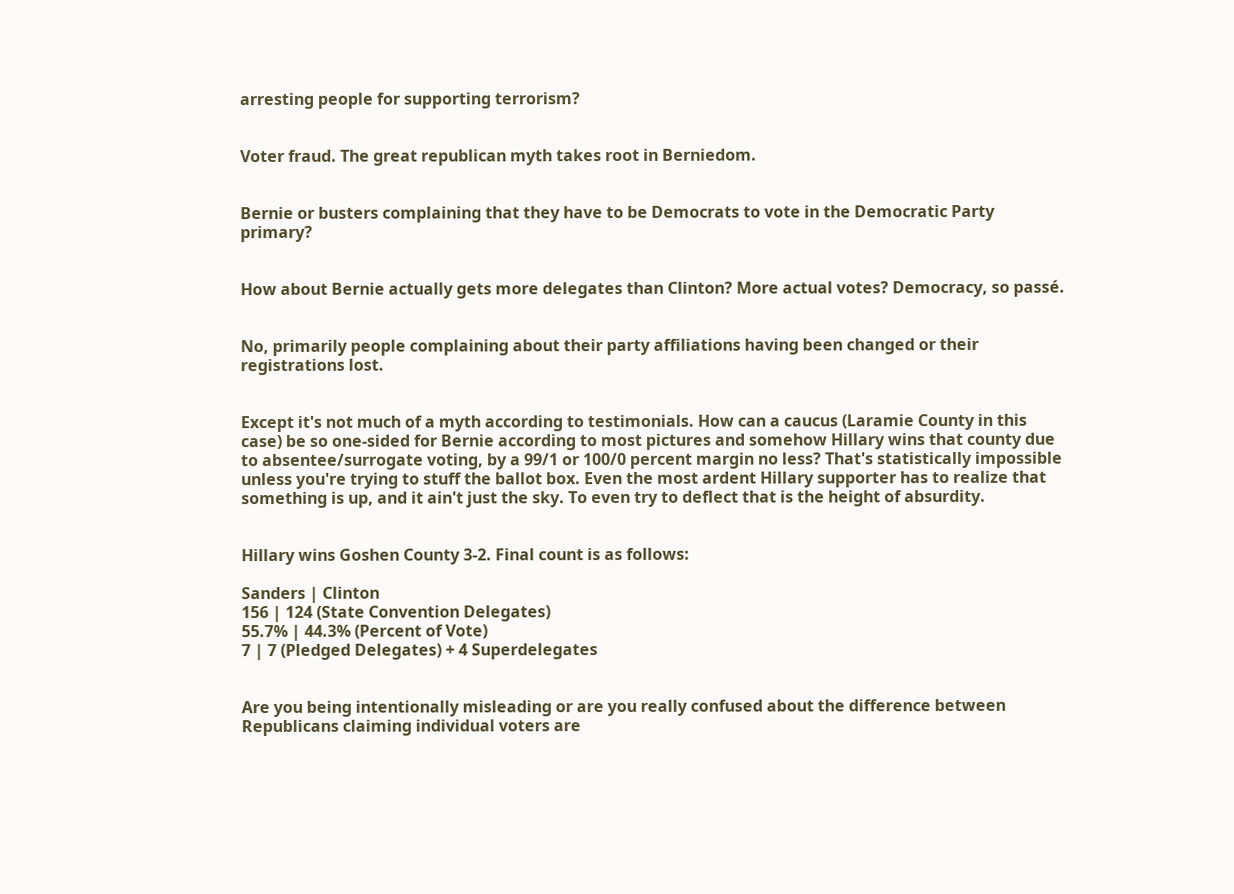arresting people for supporting terrorism?


Voter fraud. The great republican myth takes root in Berniedom.


Bernie or busters complaining that they have to be Democrats to vote in the Democratic Party primary?


How about Bernie actually gets more delegates than Clinton? More actual votes? Democracy, so passé.


No, primarily people complaining about their party affiliations having been changed or their registrations lost.


Except it's not much of a myth according to testimonials. How can a caucus (Laramie County in this case) be so one-sided for Bernie according to most pictures and somehow Hillary wins that county due to absentee/surrogate voting, by a 99/1 or 100/0 percent margin no less? That's statistically impossible unless you're trying to stuff the ballot box. Even the most ardent Hillary supporter has to realize that something is up, and it ain't just the sky. To even try to deflect that is the height of absurdity.


Hillary wins Goshen County 3-2. Final count is as follows:

Sanders | Clinton
156 | 124 (State Convention Delegates)
55.7% | 44.3% (Percent of Vote)
7 | 7 (Pledged Delegates) + 4 Superdelegates


Are you being intentionally misleading or are you really confused about the difference between Republicans claiming individual voters are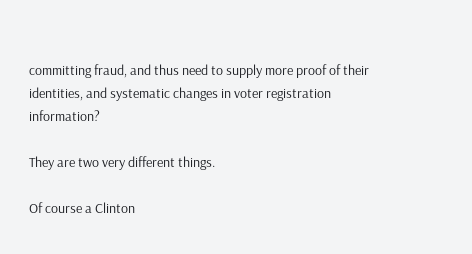committing fraud, and thus need to supply more proof of their identities, and systematic changes in voter registration information?

They are two very different things.

Of course a Clinton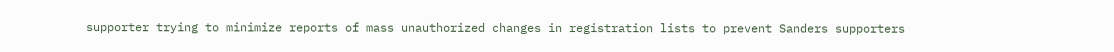supporter trying to minimize reports of mass unauthorized changes in registration lists to prevent Sanders supporters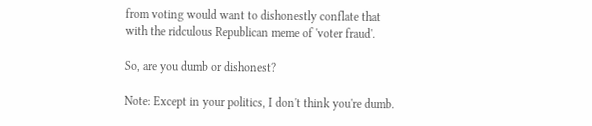from voting would want to dishonestly conflate that with the ridculous Republican meme of 'voter fraud'.

So, are you dumb or dishonest?

Note: Except in your politics, I don't think you're dumb.